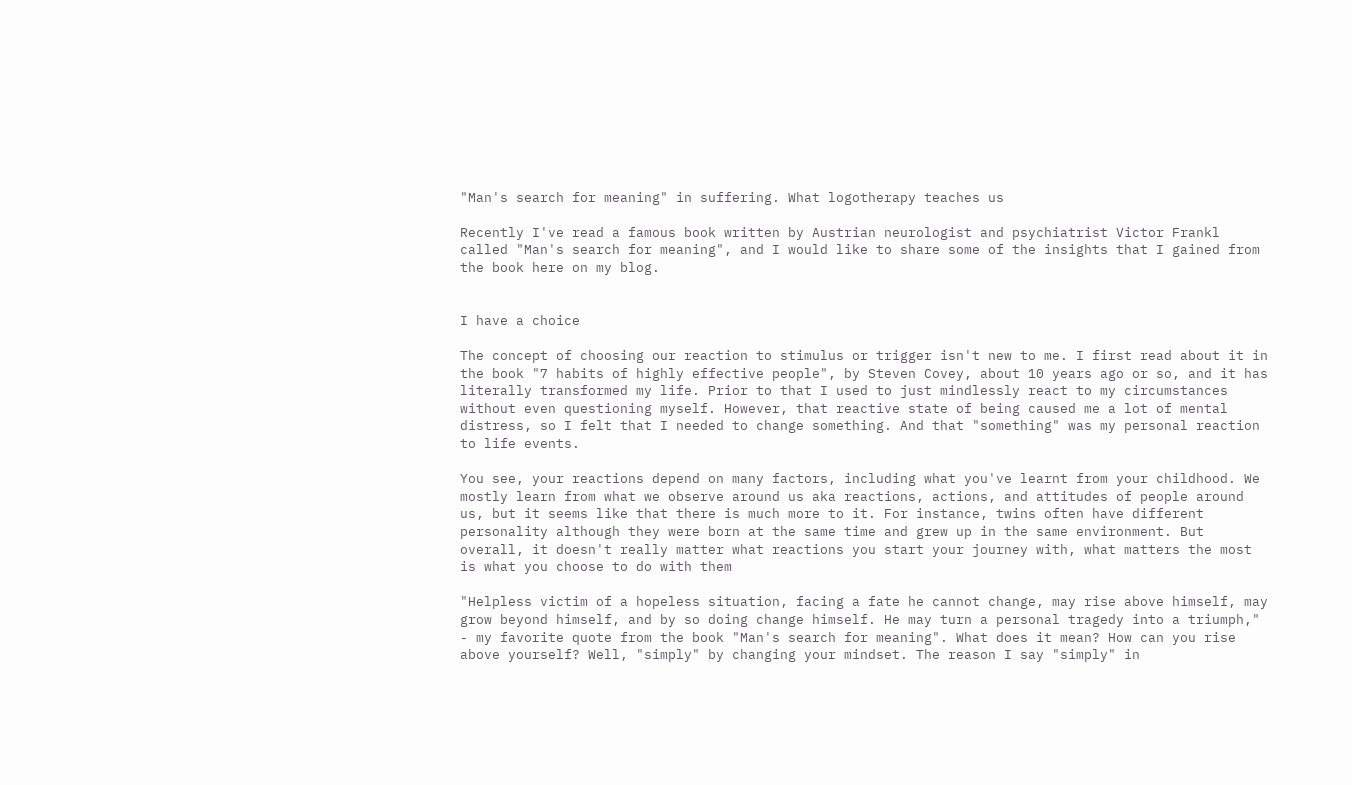"Man's search for meaning" in suffering. What logotherapy teaches us

Recently I've read a famous book written by Austrian neurologist and psychiatrist Victor Frankl called "Man's search for meaning", and I would like to share some of the insights that I gained from the book here on my blog.


I have a choice

The concept of choosing our reaction to stimulus or trigger isn't new to me. I first read about it in the book "7 habits of highly effective people", by Steven Covey, about 10 years ago or so, and it has literally transformed my life. Prior to that I used to just mindlessly react to my circumstances without even questioning myself. However, that reactive state of being caused me a lot of mental distress, so I felt that I needed to change something. And that "something" was my personal reaction to life events.

You see, your reactions depend on many factors, including what you've learnt from your childhood. We mostly learn from what we observe around us aka reactions, actions, and attitudes of people around us, but it seems like that there is much more to it. For instance, twins often have different personality although they were born at the same time and grew up in the same environment. But overall, it doesn't really matter what reactions you start your journey with, what matters the most is what you choose to do with them

"Helpless victim of a hopeless situation, facing a fate he cannot change, may rise above himself, may grow beyond himself, and by so doing change himself. He may turn a personal tragedy into a triumph," - my favorite quote from the book "Man's search for meaning". What does it mean? How can you rise above yourself? Well, "simply" by changing your mindset. The reason I say "simply" in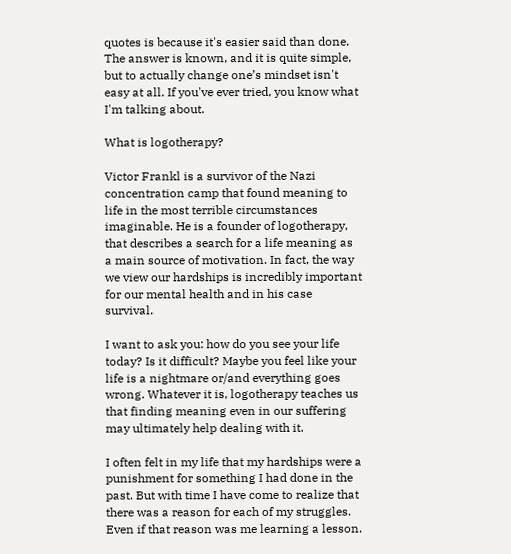quotes is because it's easier said than done. The answer is known, and it is quite simple, but to actually change one’s mindset isn't easy at all. If you've ever tried, you know what I'm talking about.

What is logotherapy?

Victor Frankl is a survivor of the Nazi concentration camp that found meaning to life in the most terrible circumstances imaginable. He is a founder of logotherapy, that describes a search for a life meaning as a main source of motivation. In fact, the way we view our hardships is incredibly important for our mental health and in his case survival.

I want to ask you: how do you see your life today? Is it difficult? Maybe you feel like your life is a nightmare or/and everything goes wrong. Whatever it is, logotherapy teaches us that finding meaning even in our suffering may ultimately help dealing with it.

I often felt in my life that my hardships were a punishment for something I had done in the past. But with time I have come to realize that there was a reason for each of my struggles. Even if that reason was me learning a lesson.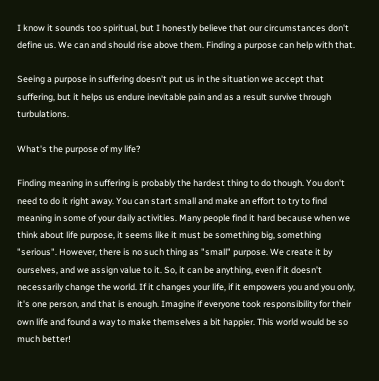I know it sounds too spiritual, but I honestly believe that our circumstances don't define us. We can and should rise above them. Finding a purpose can help with that.

Seeing a purpose in suffering doesn't put us in the situation we accept that suffering, but it helps us endure inevitable pain and as a result survive through turbulations.

What's the purpose of my life?

Finding meaning in suffering is probably the hardest thing to do though. You don't need to do it right away. You can start small and make an effort to try to find meaning in some of your daily activities. Many people find it hard because when we think about life purpose, it seems like it must be something big, something "serious". However, there is no such thing as "small" purpose. We create it by ourselves, and we assign value to it. So, it can be anything, even if it doesn't necessarily change the world. If it changes your life, if it empowers you and you only, it's one person, and that is enough. Imagine if everyone took responsibility for their own life and found a way to make themselves a bit happier. This world would be so much better!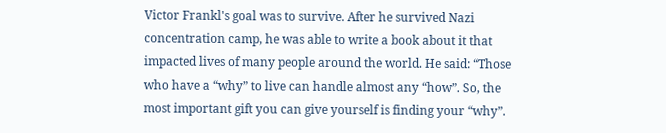Victor Frankl's goal was to survive. After he survived Nazi concentration camp, he was able to write a book about it that impacted lives of many people around the world. He said: “Those who have a “why” to live can handle almost any “how”. So, the most important gift you can give yourself is finding your “why”.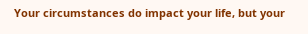Your circumstances do impact your life, but your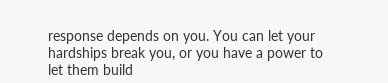response depends on you. You can let your hardships break you, or you have a power to let them build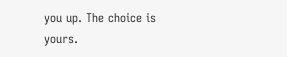you up. The choice is yours.